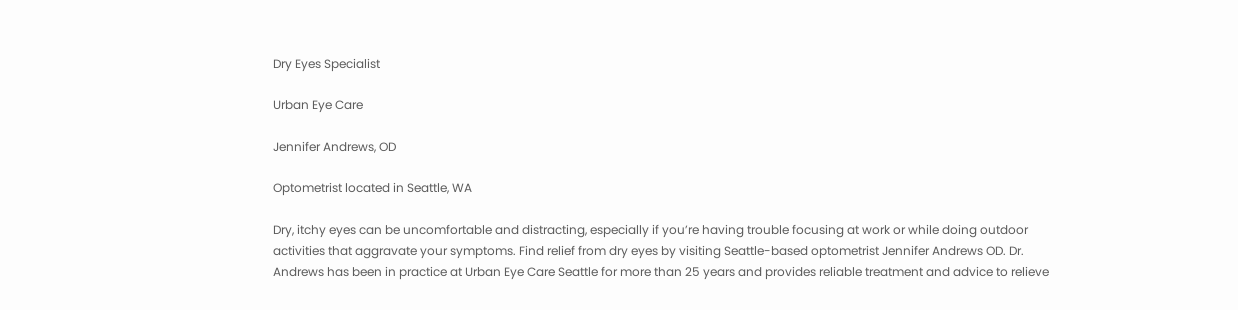Dry Eyes Specialist

Urban Eye Care

Jennifer Andrews, OD

Optometrist located in Seattle, WA

Dry, itchy eyes can be uncomfortable and distracting, especially if you’re having trouble focusing at work or while doing outdoor activities that aggravate your symptoms. Find relief from dry eyes by visiting Seattle-based optometrist Jennifer Andrews OD. Dr. Andrews has been in practice at Urban Eye Care Seattle for more than 25 years and provides reliable treatment and advice to relieve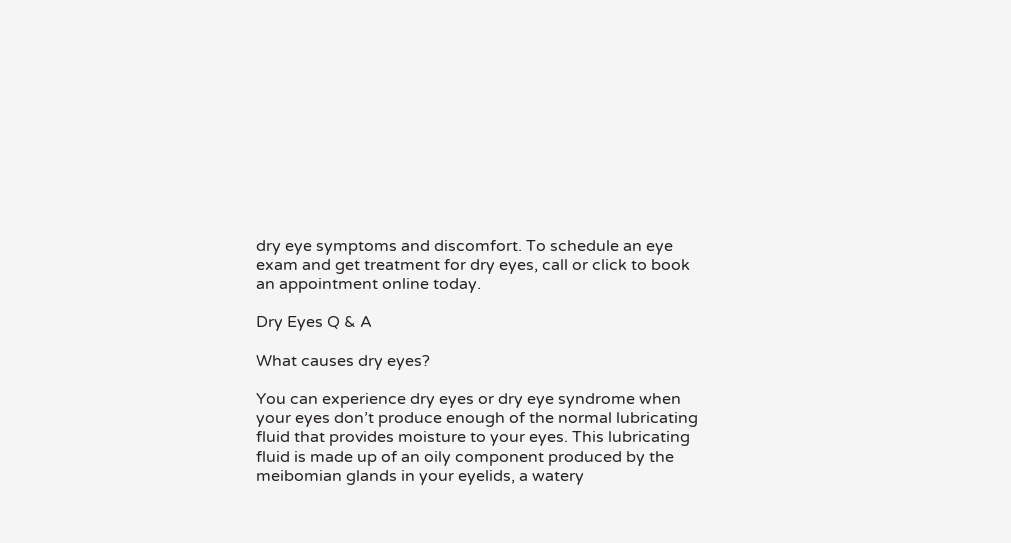dry eye symptoms and discomfort. To schedule an eye exam and get treatment for dry eyes, call or click to book an appointment online today.

Dry Eyes Q & A

What causes dry eyes?

You can experience dry eyes or dry eye syndrome when your eyes don’t produce enough of the normal lubricating fluid that provides moisture to your eyes. This lubricating fluid is made up of an oily component produced by the meibomian glands in your eyelids, a watery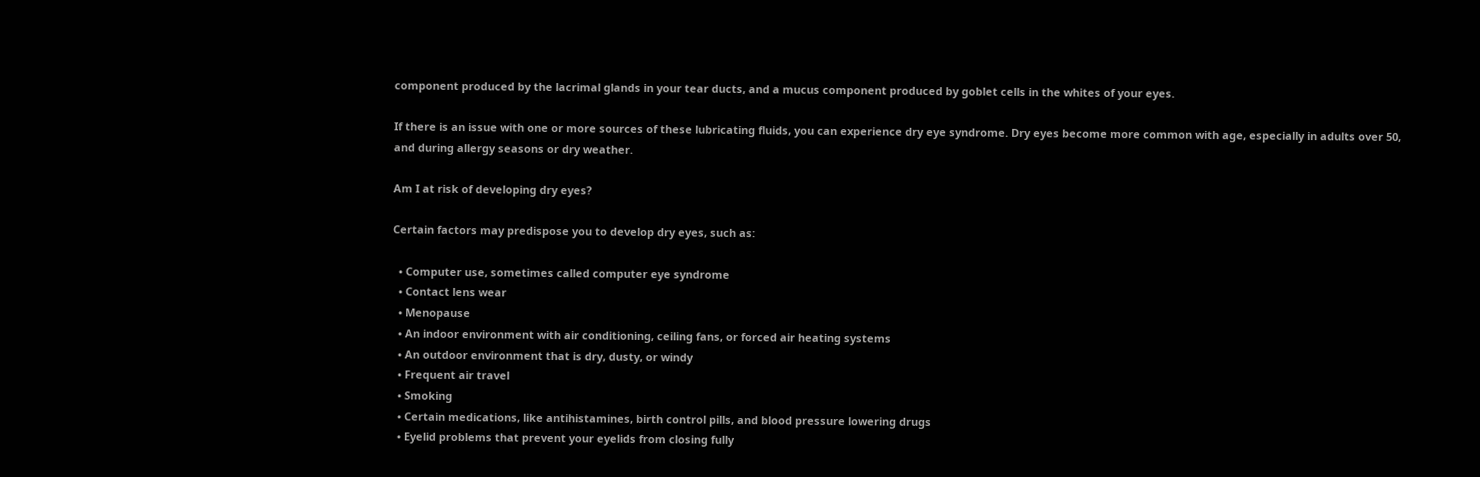component produced by the lacrimal glands in your tear ducts, and a mucus component produced by goblet cells in the whites of your eyes.

If there is an issue with one or more sources of these lubricating fluids, you can experience dry eye syndrome. Dry eyes become more common with age, especially in adults over 50, and during allergy seasons or dry weather.

Am I at risk of developing dry eyes?

Certain factors may predispose you to develop dry eyes, such as:

  • Computer use, sometimes called computer eye syndrome
  • Contact lens wear
  • Menopause
  • An indoor environment with air conditioning, ceiling fans, or forced air heating systems
  • An outdoor environment that is dry, dusty, or windy
  • Frequent air travel
  • Smoking
  • Certain medications, like antihistamines, birth control pills, and blood pressure lowering drugs
  • Eyelid problems that prevent your eyelids from closing fully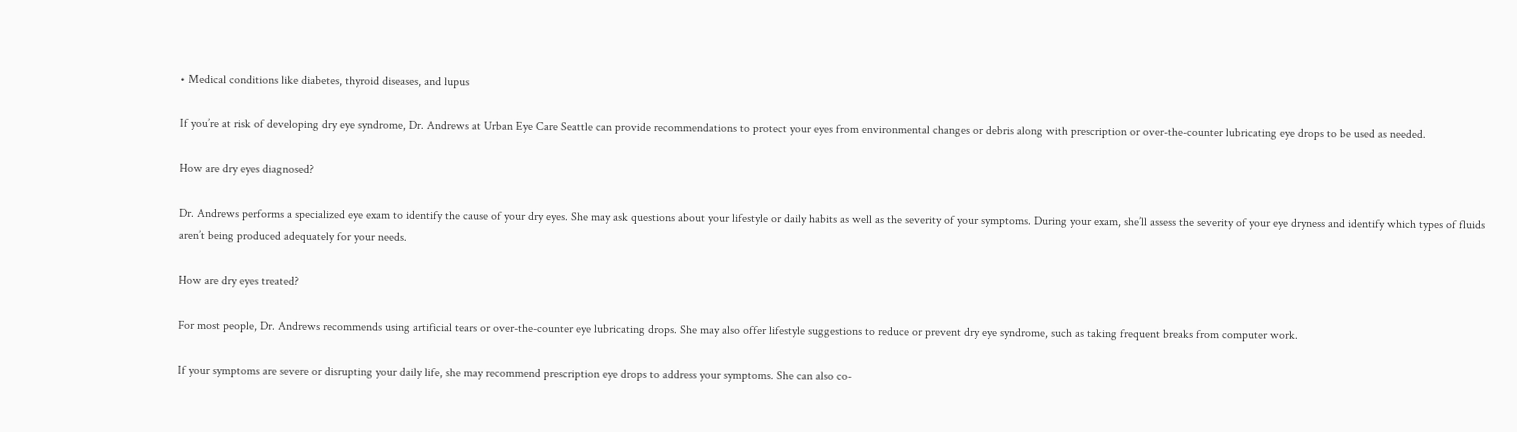• Medical conditions like diabetes, thyroid diseases, and lupus

If you’re at risk of developing dry eye syndrome, Dr. Andrews at Urban Eye Care Seattle can provide recommendations to protect your eyes from environmental changes or debris along with prescription or over-the-counter lubricating eye drops to be used as needed.

How are dry eyes diagnosed?

Dr. Andrews performs a specialized eye exam to identify the cause of your dry eyes. She may ask questions about your lifestyle or daily habits as well as the severity of your symptoms. During your exam, she’ll assess the severity of your eye dryness and identify which types of fluids aren’t being produced adequately for your needs.

How are dry eyes treated?

For most people, Dr. Andrews recommends using artificial tears or over-the-counter eye lubricating drops. She may also offer lifestyle suggestions to reduce or prevent dry eye syndrome, such as taking frequent breaks from computer work.

If your symptoms are severe or disrupting your daily life, she may recommend prescription eye drops to address your symptoms. She can also co-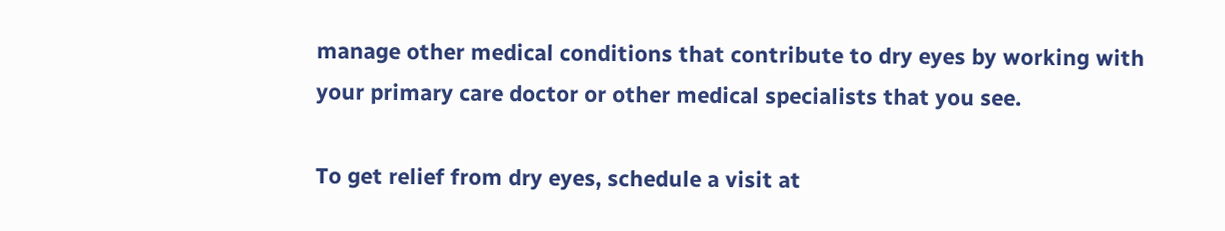manage other medical conditions that contribute to dry eyes by working with your primary care doctor or other medical specialists that you see.

To get relief from dry eyes, schedule a visit at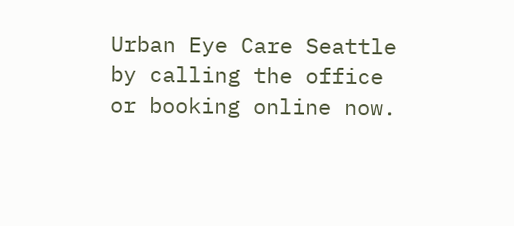Urban Eye Care Seattle by calling the office or booking online now.